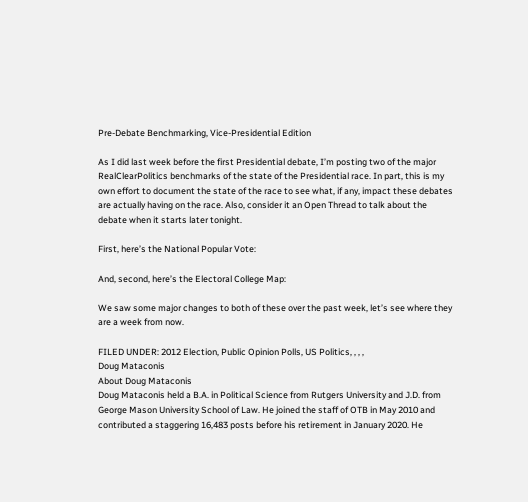Pre-Debate Benchmarking, Vice-Presidential Edition

As I did last week before the first Presidential debate, I’m posting two of the major RealClearPolitics benchmarks of the state of the Presidential race. In part, this is my own effort to document the state of the race to see what, if any, impact these debates are actually having on the race. Also, consider it an Open Thread to talk about the debate when it starts later tonight.

First, here’s the National Popular Vote:

And, second, here’s the Electoral College Map:

We saw some major changes to both of these over the past week, let’s see where they are a week from now.

FILED UNDER: 2012 Election, Public Opinion Polls, US Politics, , , ,
Doug Mataconis
About Doug Mataconis
Doug Mataconis held a B.A. in Political Science from Rutgers University and J.D. from George Mason University School of Law. He joined the staff of OTB in May 2010 and contributed a staggering 16,483 posts before his retirement in January 2020. He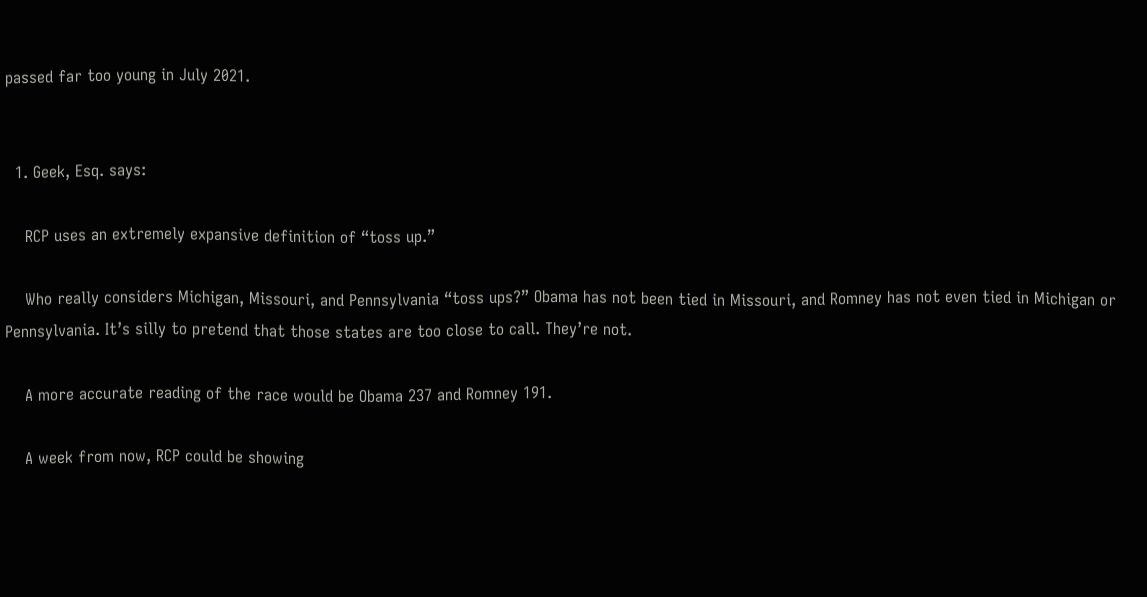passed far too young in July 2021.


  1. Geek, Esq. says:

    RCP uses an extremely expansive definition of “toss up.”

    Who really considers Michigan, Missouri, and Pennsylvania “toss ups?” Obama has not been tied in Missouri, and Romney has not even tied in Michigan or Pennsylvania. It’s silly to pretend that those states are too close to call. They’re not.

    A more accurate reading of the race would be Obama 237 and Romney 191.

    A week from now, RCP could be showing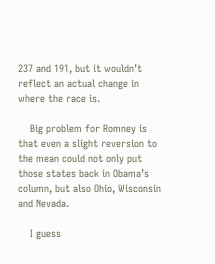237 and 191, but it wouldn’t reflect an actual change in where the race is.

    Big problem for Romney is that even a slight reversion to the mean could not only put those states back in Obama’s column, but also Ohio, Wisconsin and Nevada.

    I guess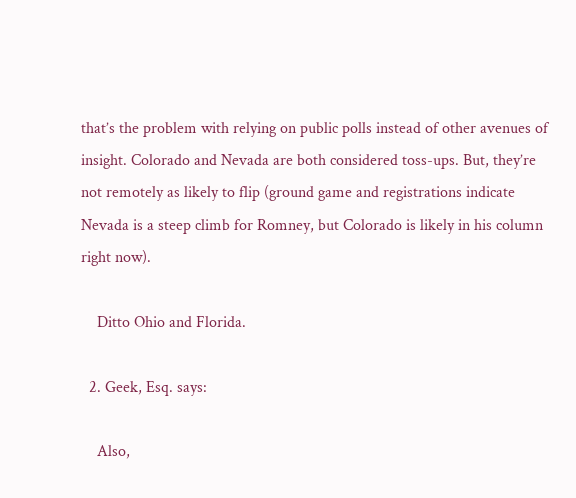that’s the problem with relying on public polls instead of other avenues of insight. Colorado and Nevada are both considered toss-ups. But, they’re not remotely as likely to flip (ground game and registrations indicate Nevada is a steep climb for Romney, but Colorado is likely in his column right now).

    Ditto Ohio and Florida.

  2. Geek, Esq. says:

    Also,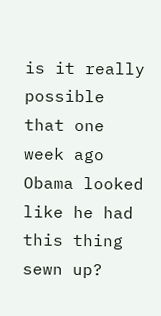is it really possible that one week ago Obama looked like he had this thing sewn up?